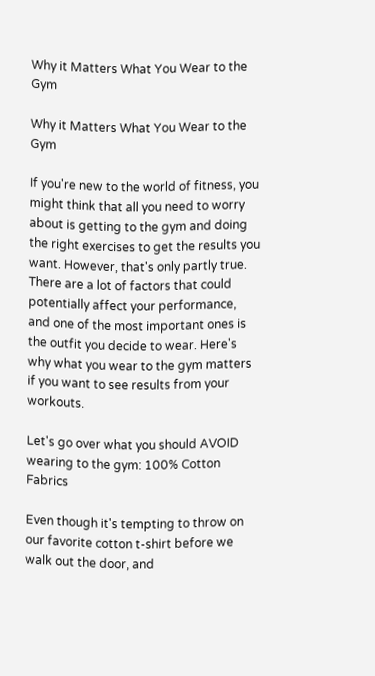Why it Matters What You Wear to the Gym

Why it Matters What You Wear to the Gym

If you're new to the world of fitness, you might think that all you need to worry about is getting to the gym and doing the right exercises to get the results you want. However, that's only partly true. There are a lot of factors that could potentially affect your performance, and one of the most important ones is the outfit you decide to wear. Here's why what you wear to the gym matters if you want to see results from your workouts.

Let's go over what you should AVOID wearing to the gym: 100% Cotton Fabrics

Even though it's tempting to throw on our favorite cotton t-shirt before we walk out the door, and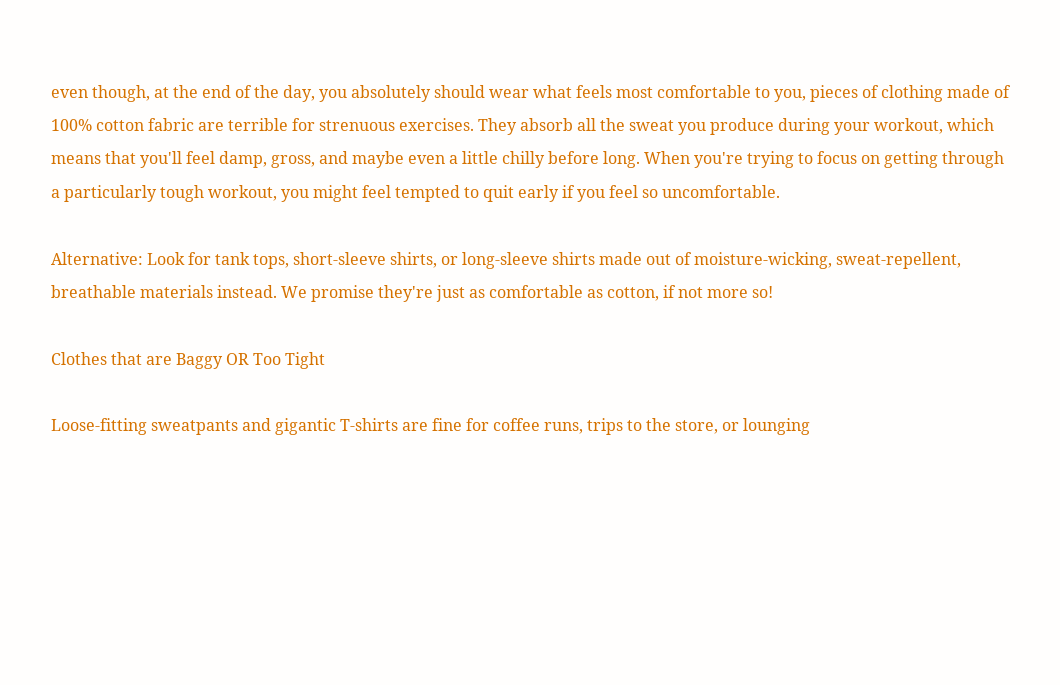even though, at the end of the day, you absolutely should wear what feels most comfortable to you, pieces of clothing made of 100% cotton fabric are terrible for strenuous exercises. They absorb all the sweat you produce during your workout, which means that you'll feel damp, gross, and maybe even a little chilly before long. When you're trying to focus on getting through a particularly tough workout, you might feel tempted to quit early if you feel so uncomfortable.

Alternative: Look for tank tops, short-sleeve shirts, or long-sleeve shirts made out of moisture-wicking, sweat-repellent, breathable materials instead. We promise they're just as comfortable as cotton, if not more so!

Clothes that are Baggy OR Too Tight

Loose-fitting sweatpants and gigantic T-shirts are fine for coffee runs, trips to the store, or lounging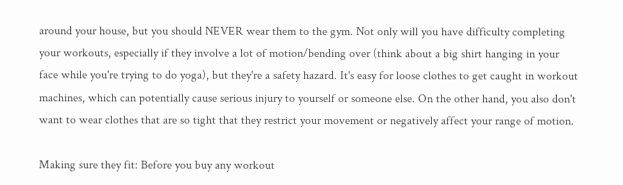around your house, but you should NEVER wear them to the gym. Not only will you have difficulty completing your workouts, especially if they involve a lot of motion/bending over (think about a big shirt hanging in your face while you're trying to do yoga), but they're a safety hazard. It's easy for loose clothes to get caught in workout machines, which can potentially cause serious injury to yourself or someone else. On the other hand, you also don't want to wear clothes that are so tight that they restrict your movement or negatively affect your range of motion.

Making sure they fit: Before you buy any workout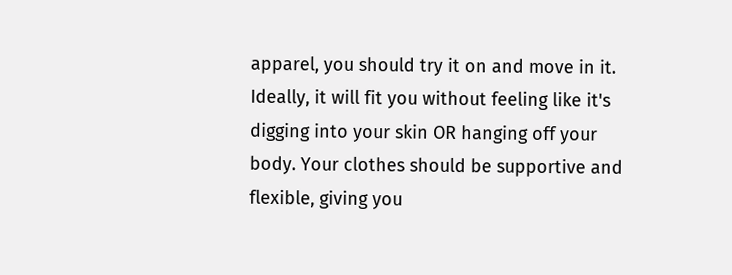apparel, you should try it on and move in it. Ideally, it will fit you without feeling like it's digging into your skin OR hanging off your body. Your clothes should be supportive and flexible, giving you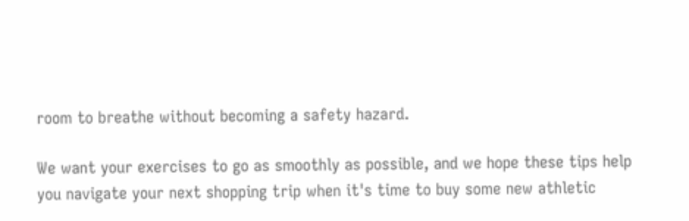room to breathe without becoming a safety hazard.

We want your exercises to go as smoothly as possible, and we hope these tips help you navigate your next shopping trip when it's time to buy some new athletic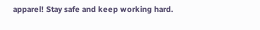apparel! Stay safe and keep working hard.